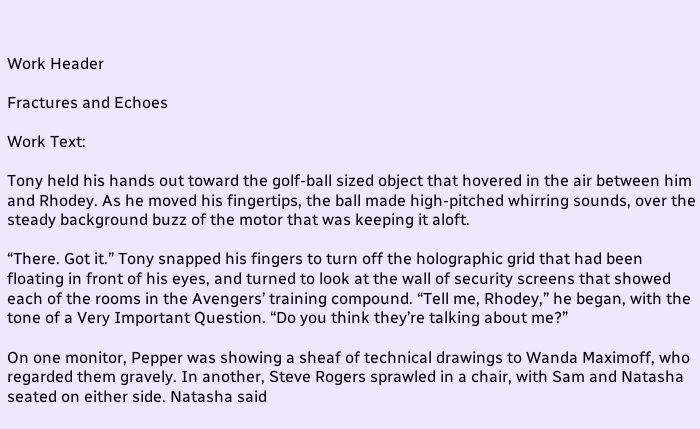Work Header

Fractures and Echoes

Work Text:

Tony held his hands out toward the golf-ball sized object that hovered in the air between him and Rhodey. As he moved his fingertips, the ball made high-pitched whirring sounds, over the steady background buzz of the motor that was keeping it aloft.

“There. Got it.” Tony snapped his fingers to turn off the holographic grid that had been floating in front of his eyes, and turned to look at the wall of security screens that showed each of the rooms in the Avengers’ training compound. “Tell me, Rhodey,” he began, with the tone of a Very Important Question. “Do you think they’re talking about me?”

On one monitor, Pepper was showing a sheaf of technical drawings to Wanda Maximoff, who regarded them gravely. In another, Steve Rogers sprawled in a chair, with Sam and Natasha seated on either side. Natasha said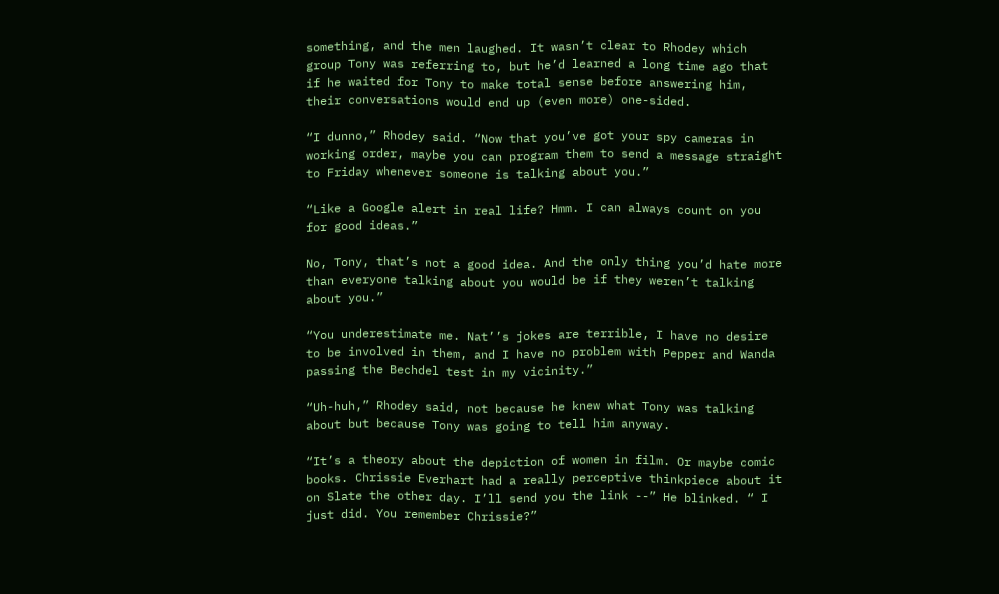something, and the men laughed. It wasn’t clear to Rhodey which group Tony was referring to, but he’d learned a long time ago that if he waited for Tony to make total sense before answering him, their conversations would end up (even more) one-sided.

“I dunno,” Rhodey said. “Now that you’ve got your spy cameras in working order, maybe you can program them to send a message straight to Friday whenever someone is talking about you.”

“Like a Google alert in real life? Hmm. I can always count on you for good ideas.”

No, Tony, that’s not a good idea. And the only thing you’d hate more than everyone talking about you would be if they weren’t talking about you.”

“You underestimate me. Nat’’s jokes are terrible, I have no desire to be involved in them, and I have no problem with Pepper and Wanda passing the Bechdel test in my vicinity.”

“Uh-huh,” Rhodey said, not because he knew what Tony was talking about but because Tony was going to tell him anyway.

“It’s a theory about the depiction of women in film. Or maybe comic books. Chrissie Everhart had a really perceptive thinkpiece about it on Slate the other day. I’ll send you the link --” He blinked. “ I just did. You remember Chrissie?”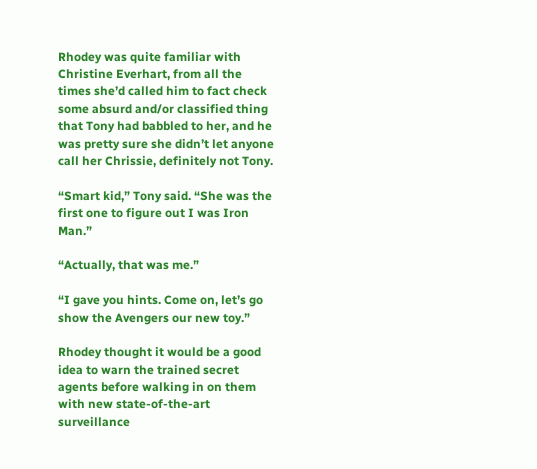Rhodey was quite familiar with Christine Everhart, from all the times she’d called him to fact check some absurd and/or classified thing that Tony had babbled to her, and he was pretty sure she didn’t let anyone call her Chrissie, definitely not Tony.

“Smart kid,” Tony said. “She was the first one to figure out I was Iron Man.”

“Actually, that was me.”

“I gave you hints. Come on, let’s go show the Avengers our new toy.”

Rhodey thought it would be a good idea to warn the trained secret agents before walking in on them with new state-of-the-art surveillance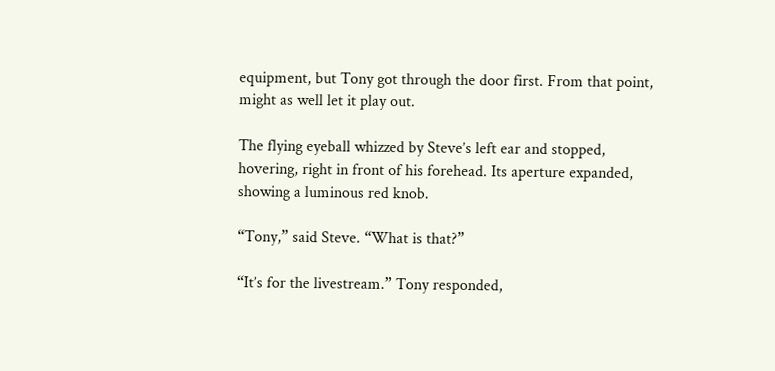equipment, but Tony got through the door first. From that point, might as well let it play out.

The flying eyeball whizzed by Steve’s left ear and stopped, hovering, right in front of his forehead. Its aperture expanded, showing a luminous red knob.

“Tony,” said Steve. “What is that?”

“It’s for the livestream.” Tony responded,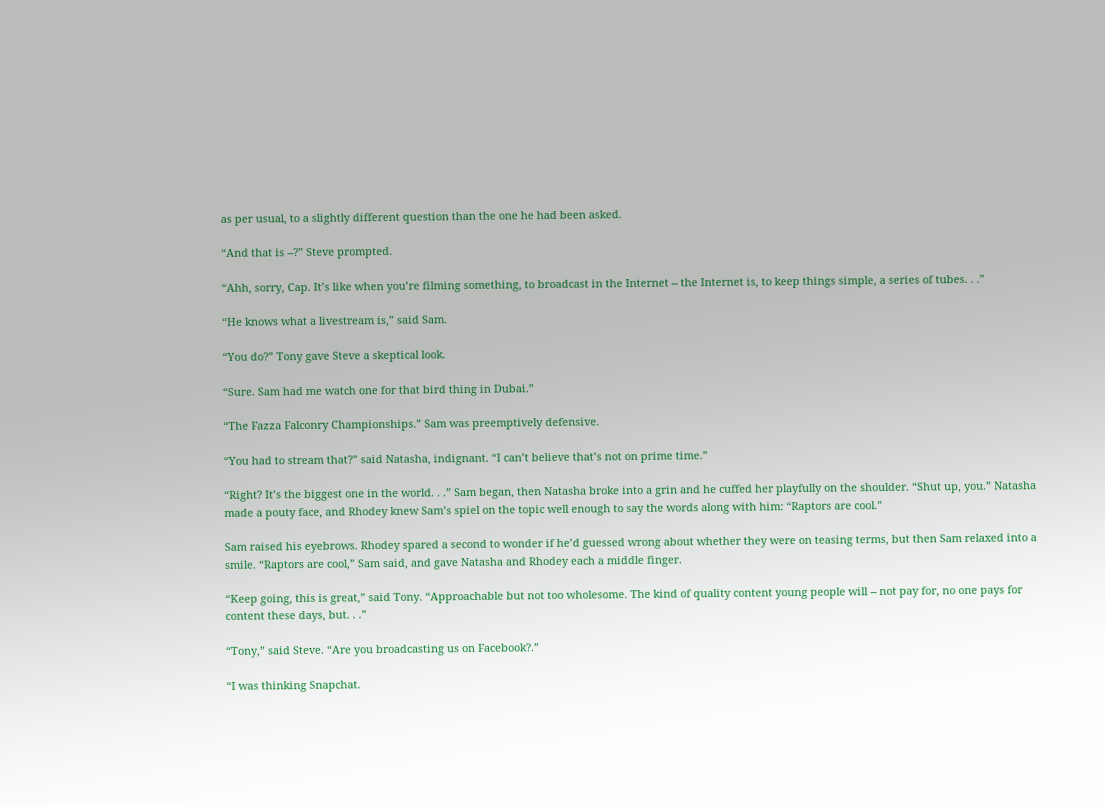as per usual, to a slightly different question than the one he had been asked.

“And that is --?” Steve prompted.

“Ahh, sorry, Cap. It’s like when you’re filming something, to broadcast in the Internet -- the Internet is, to keep things simple, a series of tubes. . .”

“He knows what a livestream is,” said Sam.

“You do?” Tony gave Steve a skeptical look.

“Sure. Sam had me watch one for that bird thing in Dubai.”

“The Fazza Falconry Championships.” Sam was preemptively defensive.

“You had to stream that?” said Natasha, indignant. “I can’t believe that’s not on prime time.”

“Right? It’s the biggest one in the world. . .” Sam began, then Natasha broke into a grin and he cuffed her playfully on the shoulder. “Shut up, you.” Natasha made a pouty face, and Rhodey knew Sam’s spiel on the topic well enough to say the words along with him: “Raptors are cool.”

Sam raised his eyebrows. Rhodey spared a second to wonder if he’d guessed wrong about whether they were on teasing terms, but then Sam relaxed into a smile. “Raptors are cool,” Sam said, and gave Natasha and Rhodey each a middle finger.

“Keep going, this is great,” said Tony. “Approachable but not too wholesome. The kind of quality content young people will -- not pay for, no one pays for content these days, but. . .”

“Tony,” said Steve. “Are you broadcasting us on Facebook?.”

“I was thinking Snapchat.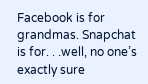Facebook is for grandmas. Snapchat is for. . .well, no one’s exactly sure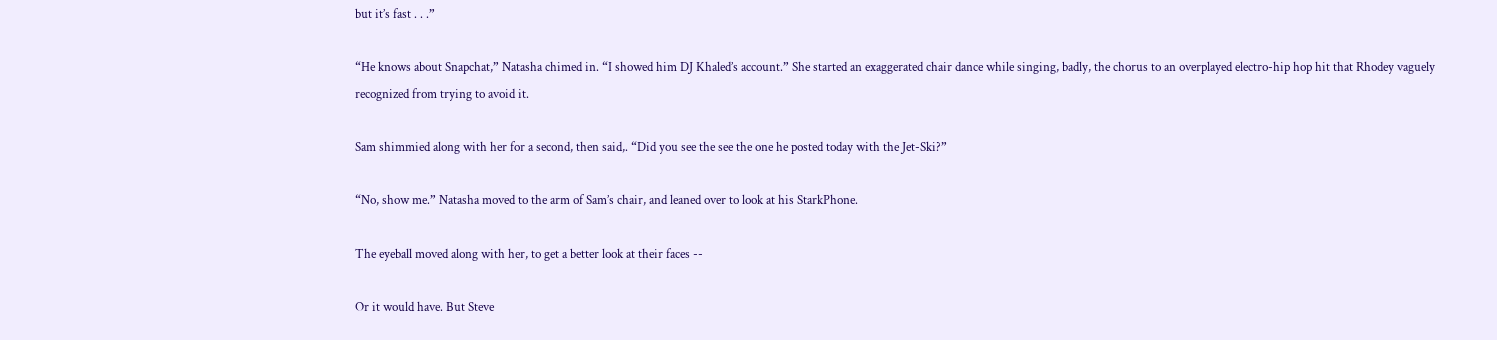but it’s fast . . .”

“He knows about Snapchat,” Natasha chimed in. “I showed him DJ Khaled’s account.” She started an exaggerated chair dance while singing, badly, the chorus to an overplayed electro-hip hop hit that Rhodey vaguely recognized from trying to avoid it.

Sam shimmied along with her for a second, then said,. “Did you see the see the one he posted today with the Jet-Ski?”

“No, show me.” Natasha moved to the arm of Sam’s chair, and leaned over to look at his StarkPhone.

The eyeball moved along with her, to get a better look at their faces --

Or it would have. But Steve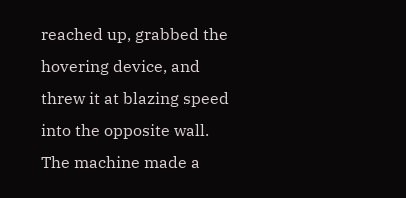reached up, grabbed the hovering device, and threw it at blazing speed into the opposite wall. The machine made a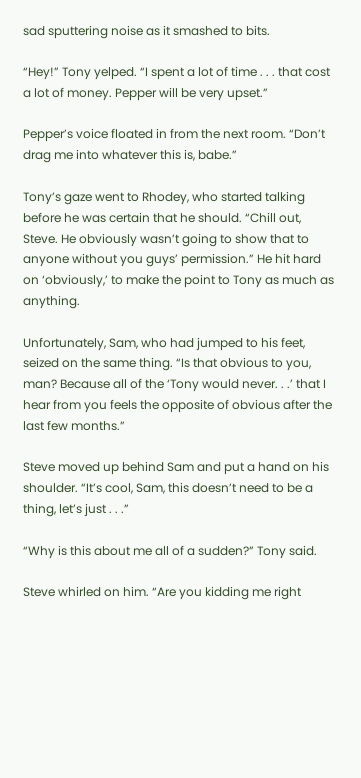sad sputtering noise as it smashed to bits.

“Hey!” Tony yelped. “I spent a lot of time . . . that cost a lot of money. Pepper will be very upset.”

Pepper’s voice floated in from the next room. “Don’t drag me into whatever this is, babe.”

Tony’s gaze went to Rhodey, who started talking before he was certain that he should. “Chill out, Steve. He obviously wasn’t going to show that to anyone without you guys’ permission.” He hit hard on ‘obviously,’ to make the point to Tony as much as anything.

Unfortunately, Sam, who had jumped to his feet, seized on the same thing. “Is that obvious to you, man? Because all of the ‘Tony would never. . .’ that I hear from you feels the opposite of obvious after the last few months.”

Steve moved up behind Sam and put a hand on his shoulder. “It’s cool, Sam, this doesn’t need to be a thing, let’s just . . .”

“Why is this about me all of a sudden?” Tony said.

Steve whirled on him. “Are you kidding me right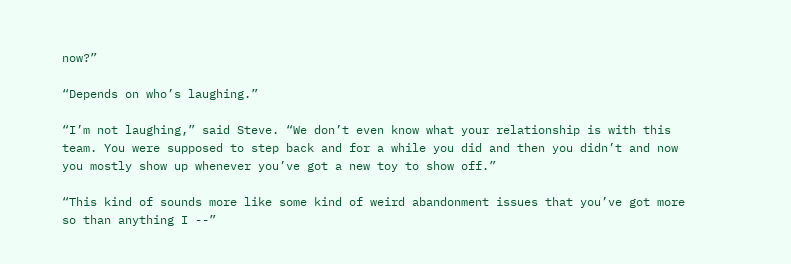now?”

“Depends on who’s laughing.”

“I’m not laughing,” said Steve. “We don’t even know what your relationship is with this team. You were supposed to step back and for a while you did and then you didn’t and now you mostly show up whenever you’ve got a new toy to show off.”

“This kind of sounds more like some kind of weird abandonment issues that you’ve got more so than anything I --”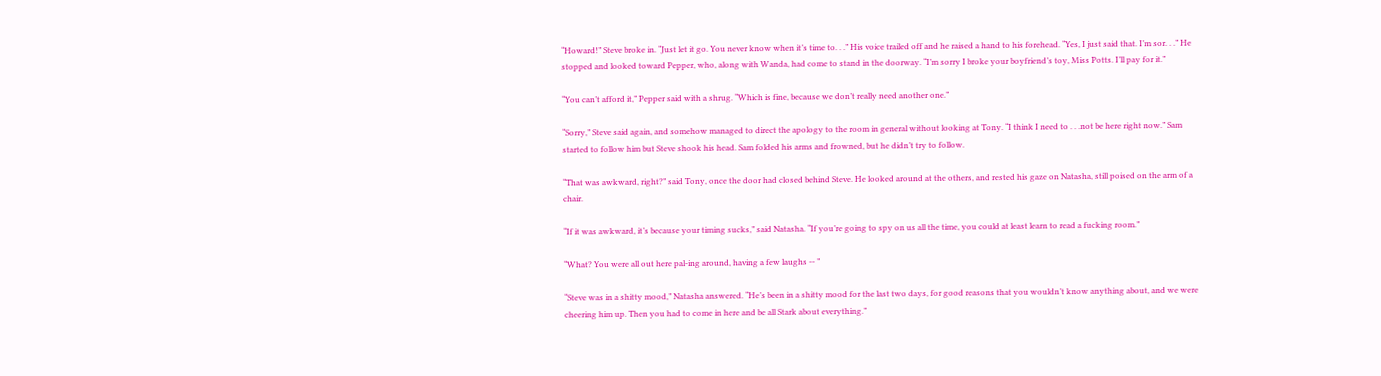“Howard!” Steve broke in. “Just let it go. You never know when it’s time to. . .” His voice trailed off and he raised a hand to his forehead. “Yes, I just said that. I’m sor. . .” He stopped and looked toward Pepper, who, along with Wanda, had come to stand in the doorway. “I’m sorry I broke your boyfriend’s toy, Miss Potts. I’ll pay for it.”

“You can’t afford it,” Pepper said with a shrug. “Which is fine, because we don’t really need another one.”

“Sorry,” Steve said again, and somehow managed to direct the apology to the room in general without looking at Tony. “I think I need to . . .not be here right now.” Sam started to follow him but Steve shook his head. Sam folded his arms and frowned, but he didn’t try to follow.

“That was awkward, right?” said Tony, once the door had closed behind Steve. He looked around at the others, and rested his gaze on Natasha, still poised on the arm of a chair.

“If it was awkward, it’s because your timing sucks,” said Natasha. “If you’re going to spy on us all the time, you could at least learn to read a fucking room.”

“What? You were all out here pal-ing around, having a few laughs -- ”

“Steve was in a shitty mood,” Natasha answered. “He’s been in a shitty mood for the last two days, for good reasons that you wouldn’t know anything about, and we were cheering him up. Then you had to come in here and be all Stark about everything.”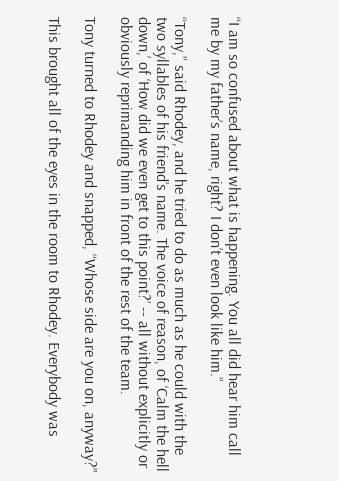“I am so confused about what is happening. You all did hear him call me by my father’s name, right? I don’t even look like him.”

“Tony,” said Rhodey, and he tried to do as much as he could with the two syllables of his friend’s name. The voice of reason, of ‘Calm the hell down,’ of ‘How did we even get to this point?’ -- all without explicitly or obviously reprimanding him in front of the rest of the team.

Tony turned to Rhodey and snapped, “Whose side are you on, anyway?”

This brought all of the eyes in the room to Rhodey. Everybody was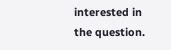interested in the question.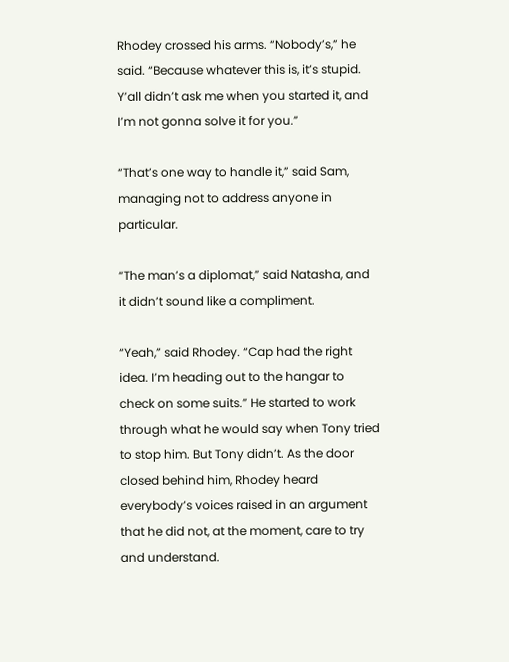Rhodey crossed his arms. “Nobody’s,” he said. “Because whatever this is, it’s stupid. Y’all didn’t ask me when you started it, and I’m not gonna solve it for you.”

“That’s one way to handle it,” said Sam, managing not to address anyone in particular.

“The man’s a diplomat,” said Natasha, and it didn’t sound like a compliment.

“Yeah,” said Rhodey. “Cap had the right idea. I’m heading out to the hangar to check on some suits.” He started to work through what he would say when Tony tried to stop him. But Tony didn’t. As the door closed behind him, Rhodey heard everybody’s voices raised in an argument that he did not, at the moment, care to try and understand.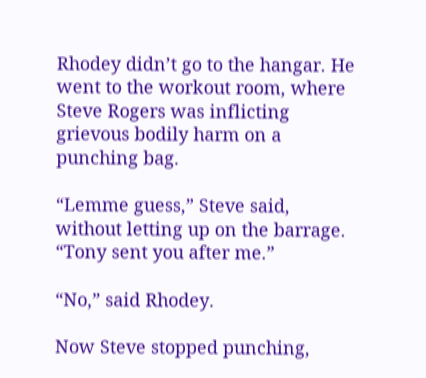Rhodey didn’t go to the hangar. He went to the workout room, where Steve Rogers was inflicting grievous bodily harm on a punching bag.

“Lemme guess,” Steve said, without letting up on the barrage. “Tony sent you after me.”

“No,” said Rhodey.

Now Steve stopped punching,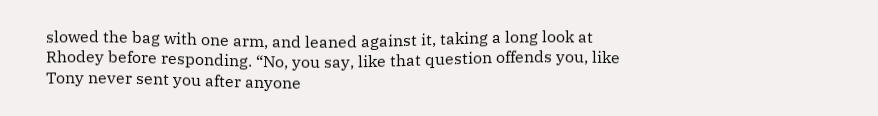slowed the bag with one arm, and leaned against it, taking a long look at Rhodey before responding. “No, you say, like that question offends you, like Tony never sent you after anyone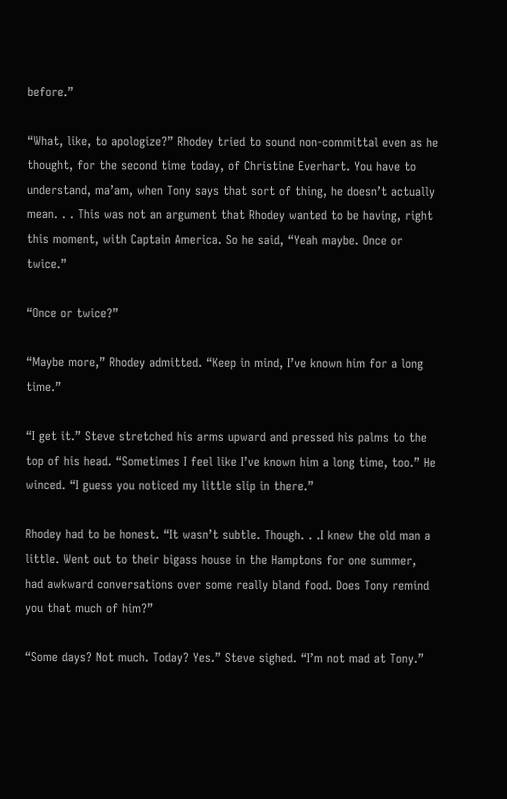before.”

“What, like, to apologize?” Rhodey tried to sound non-committal even as he thought, for the second time today, of Christine Everhart. You have to understand, ma’am, when Tony says that sort of thing, he doesn’t actually mean. . . This was not an argument that Rhodey wanted to be having, right this moment, with Captain America. So he said, “Yeah maybe. Once or twice.”

“Once or twice?”

“Maybe more,” Rhodey admitted. “Keep in mind, I’ve known him for a long time.”

“I get it.” Steve stretched his arms upward and pressed his palms to the top of his head. “Sometimes I feel like I’ve known him a long time, too.” He winced. “I guess you noticed my little slip in there.”

Rhodey had to be honest. “It wasn’t subtle. Though. . .I knew the old man a little. Went out to their bigass house in the Hamptons for one summer, had awkward conversations over some really bland food. Does Tony remind you that much of him?”

“Some days? Not much. Today? Yes.” Steve sighed. “I’m not mad at Tony.”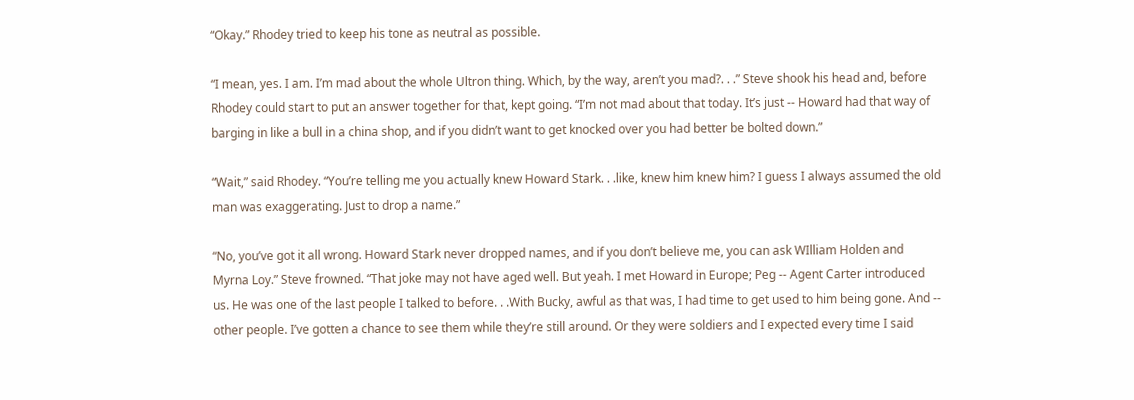“Okay.” Rhodey tried to keep his tone as neutral as possible.

“I mean, yes. I am. I’m mad about the whole Ultron thing. Which, by the way, aren’t you mad?. . .” Steve shook his head and, before Rhodey could start to put an answer together for that, kept going. “I’m not mad about that today. It’s just -- Howard had that way of barging in like a bull in a china shop, and if you didn’t want to get knocked over you had better be bolted down.”

“Wait,” said Rhodey. “You’re telling me you actually knew Howard Stark. . .like, knew him knew him? I guess I always assumed the old man was exaggerating. Just to drop a name.”

“No, you’ve got it all wrong. Howard Stark never dropped names, and if you don’t believe me, you can ask WIlliam Holden and Myrna Loy.” Steve frowned. “That joke may not have aged well. But yeah. I met Howard in Europe; Peg -- Agent Carter introduced us. He was one of the last people I talked to before. . .With Bucky, awful as that was, I had time to get used to him being gone. And -- other people. I’ve gotten a chance to see them while they’re still around. Or they were soldiers and I expected every time I said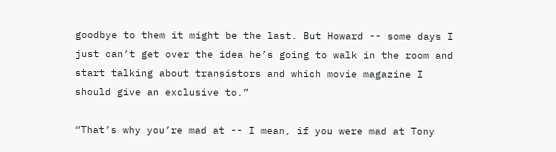goodbye to them it might be the last. But Howard -- some days I just can’t get over the idea he’s going to walk in the room and start talking about transistors and which movie magazine I should give an exclusive to.”

“That’s why you’re mad at -- I mean, if you were mad at Tony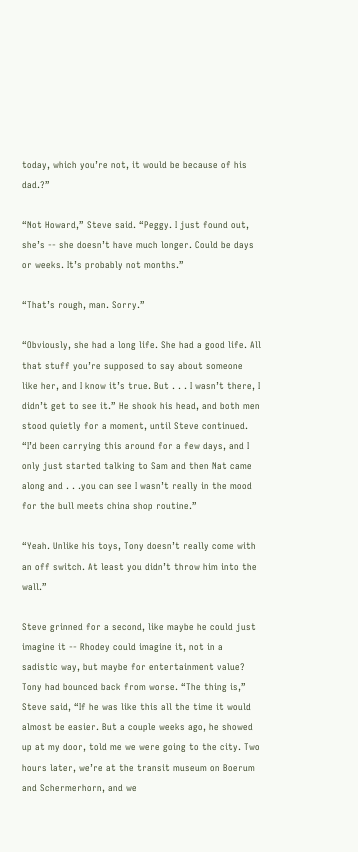today, which you’re not, it would be because of his dad.?”

“Not Howard,” Steve said. “Peggy. I just found out, she’s -- she doesn’t have much longer. Could be days or weeks. It’s probably not months.”

“That’s rough, man. Sorry.”

“Obviously, she had a long life. She had a good life. All that stuff you’re supposed to say about someone like her, and I know it’s true. But . . . I wasn’t there, I didn’t get to see it.” He shook his head, and both men stood quietly for a moment, until Steve continued. “I’d been carrying this around for a few days, and I only just started talking to Sam and then Nat came along and . . .you can see I wasn’t really in the mood for the bull meets china shop routine.”

“Yeah. Unlike his toys, Tony doesn’t really come with an off switch. At least you didn’t throw him into the wall.”

Steve grinned for a second, like maybe he could just imagine it -- Rhodey could imagine it, not in a sadistic way, but maybe for entertainment value? Tony had bounced back from worse. “The thing is,” Steve said, “If he was like this all the time it would almost be easier. But a couple weeks ago, he showed up at my door, told me we were going to the city. Two hours later, we’re at the transit museum on Boerum and Schermerhorn, and we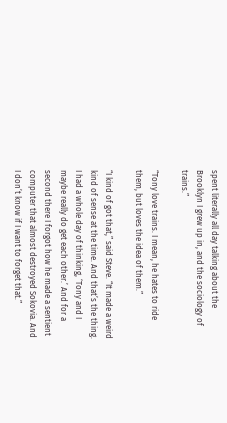spent literally all day talking about the Brooklyn I grew up in, and the sociology of trains.”

“Tony love trains. I mean, he hates to ride them, but loves the idea of them.”

“I kind of got that,” said Steve. “It made a weird kind of sense at the time. And that’s the thing. I had a whole day of thinking, ‘Tony and I maybe really do get each other.’ And for a second there I forgot how he made a sentient computer that almost destroyed Sokovia. And I don’t know if I want to forget that.”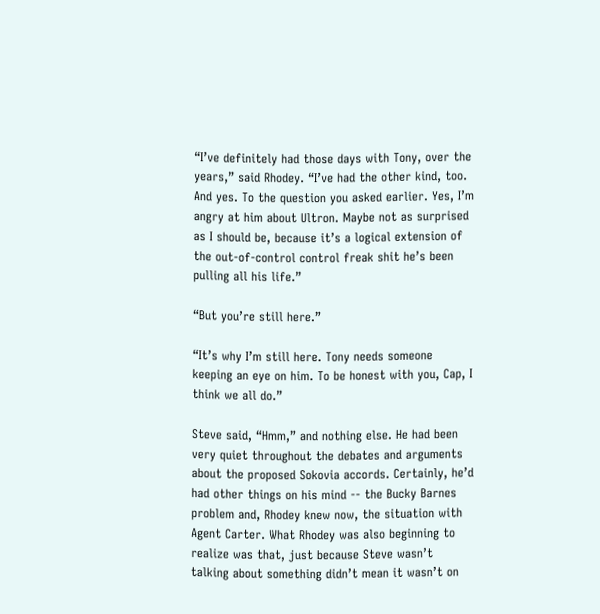“I’ve definitely had those days with Tony, over the years,” said Rhodey. “I’ve had the other kind, too. And yes. To the question you asked earlier. Yes, I’m angry at him about Ultron. Maybe not as surprised as I should be, because it’s a logical extension of the out-of-control control freak shit he’s been pulling all his life.”

“But you’re still here.”

“It’s why I’m still here. Tony needs someone keeping an eye on him. To be honest with you, Cap, I think we all do.”

Steve said, “Hmm,” and nothing else. He had been very quiet throughout the debates and arguments about the proposed Sokovia accords. Certainly, he’d had other things on his mind -- the Bucky Barnes problem and, Rhodey knew now, the situation with Agent Carter. What Rhodey was also beginning to realize was that, just because Steve wasn’t talking about something didn’t mean it wasn’t on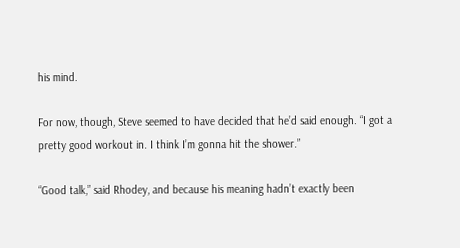his mind.

For now, though, Steve seemed to have decided that he’d said enough. “I got a pretty good workout in. I think I’m gonna hit the shower.”

“Good talk,” said Rhodey, and because his meaning hadn’t exactly been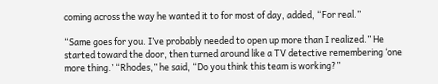coming across the way he wanted it to for most of day, added, “For real.”

“Same goes for you. I’ve probably needed to open up more than I realized.” He started toward the door, then turned around like a TV detective remembering ‘one more thing.’ “Rhodes,” he said, “Do you think this team is working?”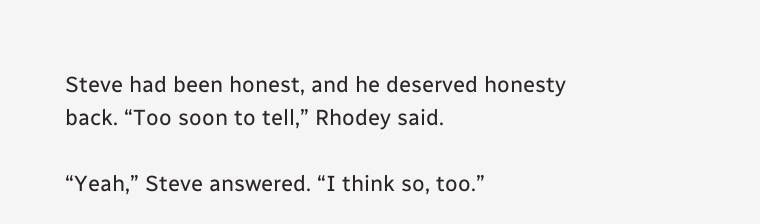Steve had been honest, and he deserved honesty back. “Too soon to tell,” Rhodey said.

“Yeah,” Steve answered. “I think so, too.”